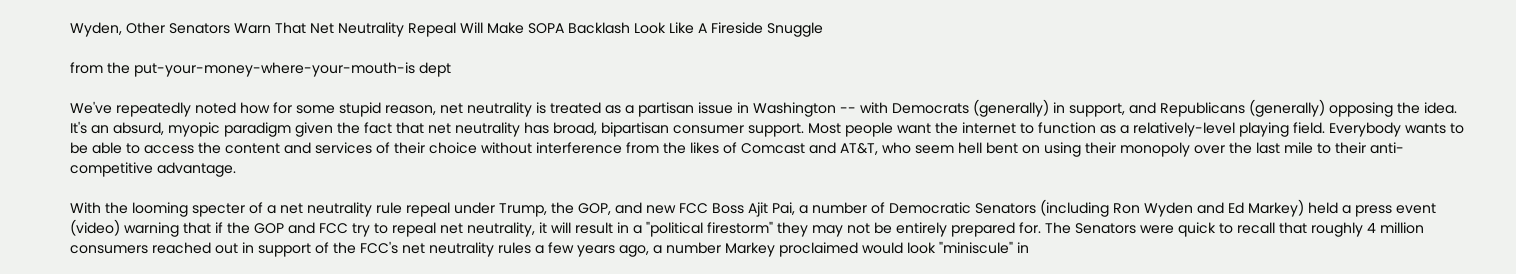Wyden, Other Senators Warn That Net Neutrality Repeal Will Make SOPA Backlash Look Like A Fireside Snuggle

from the put-your-money-where-your-mouth-is dept

We've repeatedly noted how for some stupid reason, net neutrality is treated as a partisan issue in Washington -- with Democrats (generally) in support, and Republicans (generally) opposing the idea. It's an absurd, myopic paradigm given the fact that net neutrality has broad, bipartisan consumer support. Most people want the internet to function as a relatively-level playing field. Everybody wants to be able to access the content and services of their choice without interference from the likes of Comcast and AT&T, who seem hell bent on using their monopoly over the last mile to their anti-competitive advantage.

With the looming specter of a net neutrality rule repeal under Trump, the GOP, and new FCC Boss Ajit Pai, a number of Democratic Senators (including Ron Wyden and Ed Markey) held a press event (video) warning that if the GOP and FCC try to repeal net neutrality, it will result in a "political firestorm" they may not be entirely prepared for. The Senators were quick to recall that roughly 4 million consumers reached out in support of the FCC's net neutrality rules a few years ago, a number Markey proclaimed would look "miniscule" in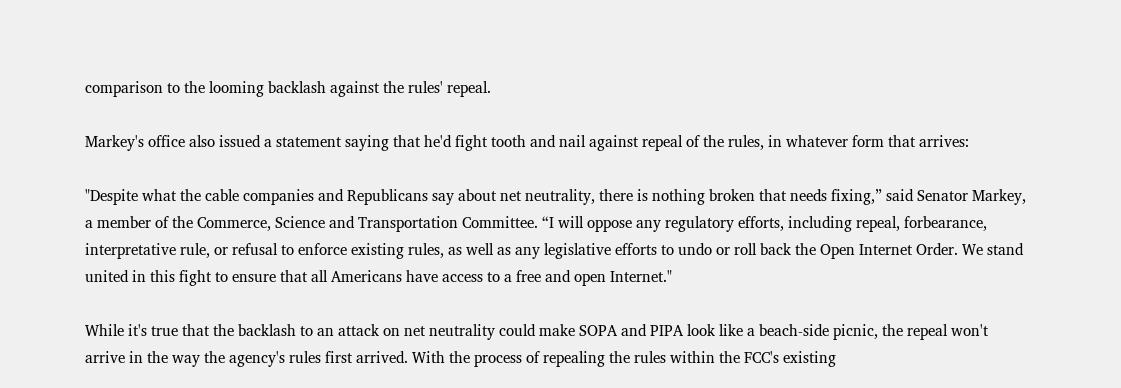comparison to the looming backlash against the rules' repeal.

Markey's office also issued a statement saying that he'd fight tooth and nail against repeal of the rules, in whatever form that arrives:

"Despite what the cable companies and Republicans say about net neutrality, there is nothing broken that needs fixing,” said Senator Markey, a member of the Commerce, Science and Transportation Committee. “I will oppose any regulatory efforts, including repeal, forbearance, interpretative rule, or refusal to enforce existing rules, as well as any legislative efforts to undo or roll back the Open Internet Order. We stand united in this fight to ensure that all Americans have access to a free and open Internet."

While it's true that the backlash to an attack on net neutrality could make SOPA and PIPA look like a beach-side picnic, the repeal won't arrive in the way the agency's rules first arrived. With the process of repealing the rules within the FCC's existing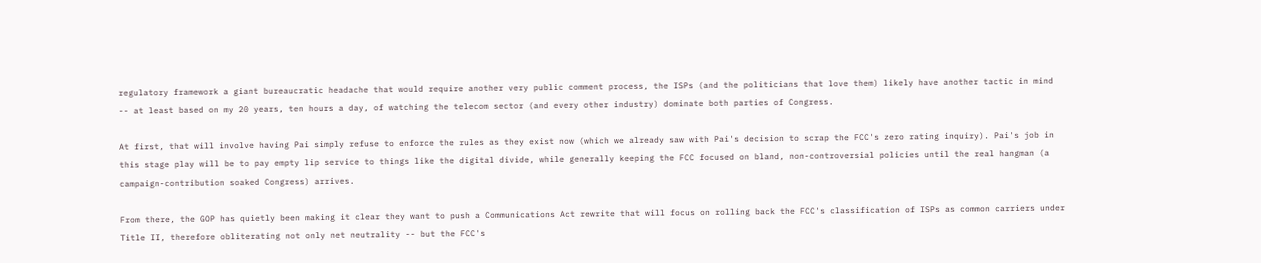regulatory framework a giant bureaucratic headache that would require another very public comment process, the ISPs (and the politicians that love them) likely have another tactic in mind -- at least based on my 20 years, ten hours a day, of watching the telecom sector (and every other industry) dominate both parties of Congress.

At first, that will involve having Pai simply refuse to enforce the rules as they exist now (which we already saw with Pai's decision to scrap the FCC's zero rating inquiry). Pai's job in this stage play will be to pay empty lip service to things like the digital divide, while generally keeping the FCC focused on bland, non-controversial policies until the real hangman (a campaign-contribution soaked Congress) arrives.

From there, the GOP has quietly been making it clear they want to push a Communications Act rewrite that will focus on rolling back the FCC's classification of ISPs as common carriers under Title II, therefore obliterating not only net neutrality -- but the FCC's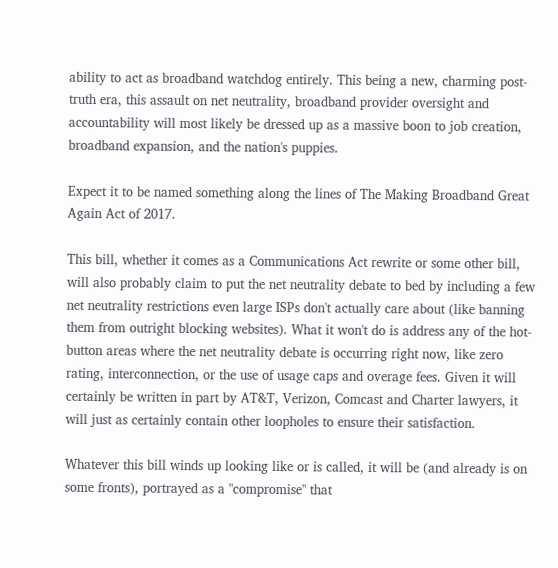ability to act as broadband watchdog entirely. This being a new, charming post-truth era, this assault on net neutrality, broadband provider oversight and accountability will most likely be dressed up as a massive boon to job creation, broadband expansion, and the nation's puppies.

Expect it to be named something along the lines of The Making Broadband Great Again Act of 2017.

This bill, whether it comes as a Communications Act rewrite or some other bill, will also probably claim to put the net neutrality debate to bed by including a few net neutrality restrictions even large ISPs don't actually care about (like banning them from outright blocking websites). What it won't do is address any of the hot-button areas where the net neutrality debate is occurring right now, like zero rating, interconnection, or the use of usage caps and overage fees. Given it will certainly be written in part by AT&T, Verizon, Comcast and Charter lawyers, it will just as certainly contain other loopholes to ensure their satisfaction.

Whatever this bill winds up looking like or is called, it will be (and already is on some fronts), portrayed as a "compromise" that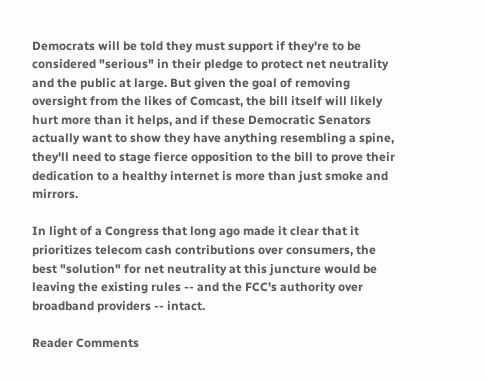Democrats will be told they must support if they're to be considered "serious" in their pledge to protect net neutrality and the public at large. But given the goal of removing oversight from the likes of Comcast, the bill itself will likely hurt more than it helps, and if these Democratic Senators actually want to show they have anything resembling a spine, they'll need to stage fierce opposition to the bill to prove their dedication to a healthy internet is more than just smoke and mirrors.

In light of a Congress that long ago made it clear that it prioritizes telecom cash contributions over consumers, the best "solution" for net neutrality at this juncture would be leaving the existing rules -- and the FCC's authority over broadband providers -- intact.

Reader Comments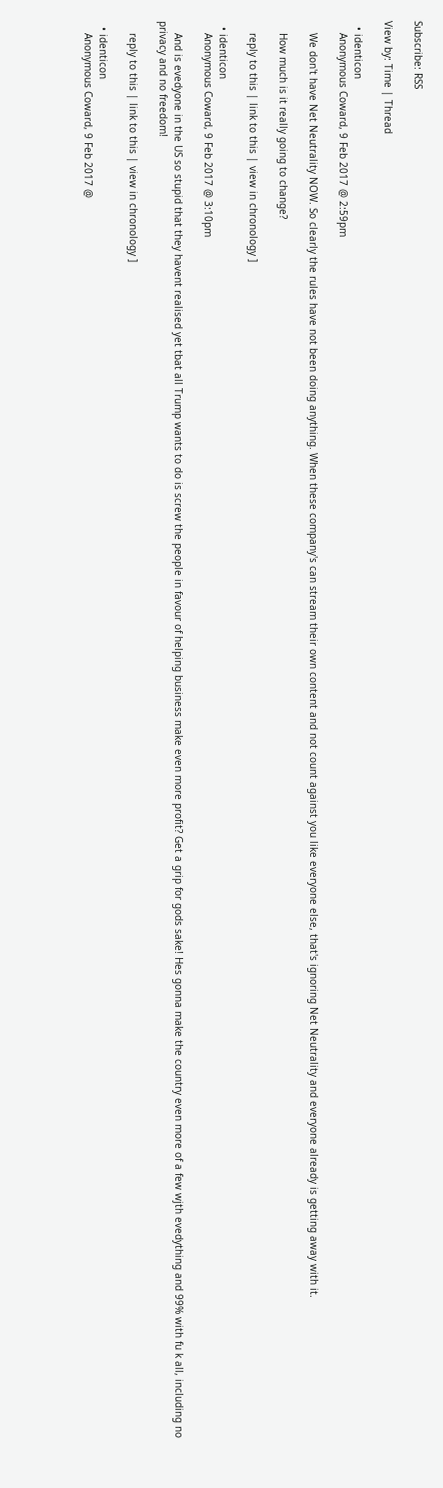Subscribe: RSS

View by: Time | Thread

  • identicon
    Anonymous Coward, 9 Feb 2017 @ 2:59pm

    We don't have Net Neutrality NOW. So clearly the rules have not been doing anything. When these company's can stream their own content and not count against you like everyone else, that's ignoring Net Neutrality and everyone already is getting away with it.

    How much is it really going to change?

    reply to this | link to this | view in chronology ]

  • identicon
    Anonymous Coward, 9 Feb 2017 @ 3:10pm

    And is evedyone in the US so stupid that they havent realised yet tbat all Trump wants to do is screw the people in favour of helping business make even more profit? Get a grip for gods sake! Hes gonna make the country even more of a few wjth evedything and 99% with fu k all, including no privacy and no freedom!

    reply to this | link to this | view in chronology ]

  • identicon
    Anonymous Coward, 9 Feb 2017 @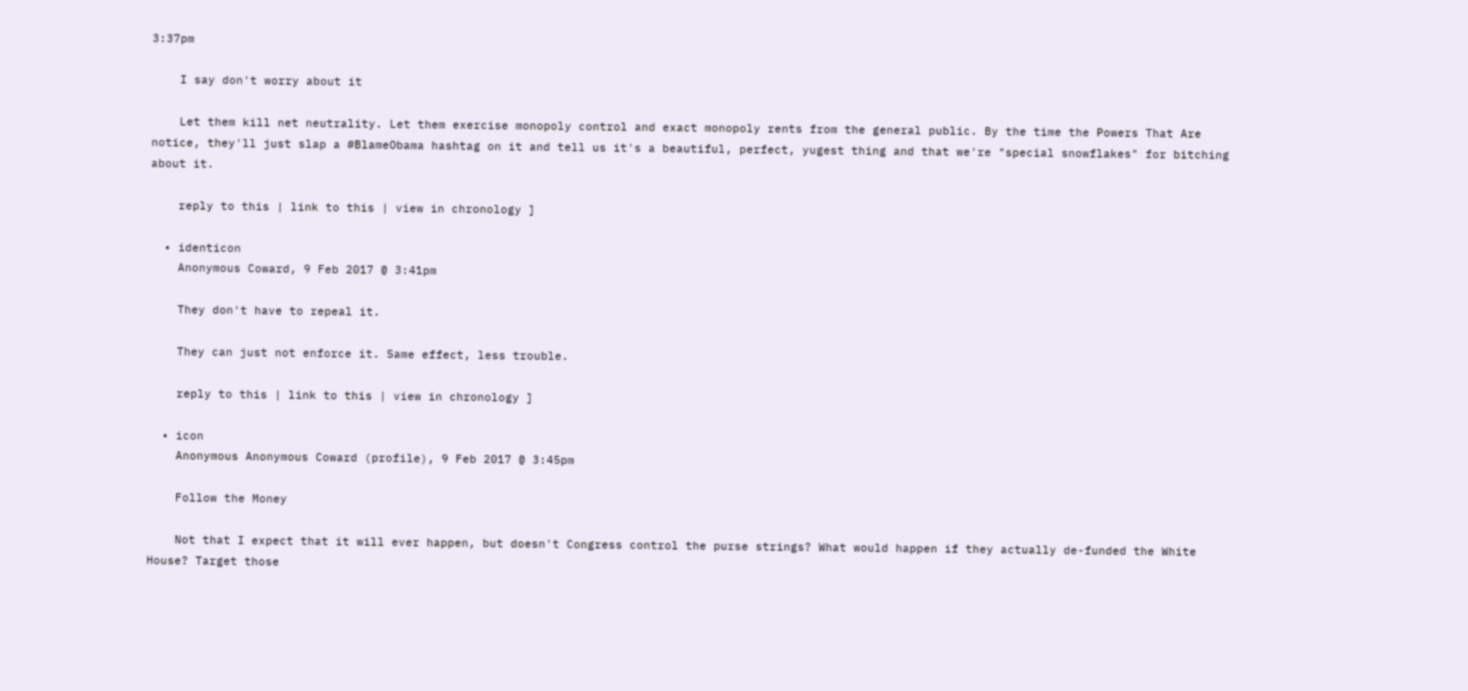3:37pm

    I say don't worry about it

    Let them kill net neutrality. Let them exercise monopoly control and exact monopoly rents from the general public. By the time the Powers That Are notice, they'll just slap a #BlameObama hashtag on it and tell us it's a beautiful, perfect, yugest thing and that we're "special snowflakes" for bitching about it.

    reply to this | link to this | view in chronology ]

  • identicon
    Anonymous Coward, 9 Feb 2017 @ 3:41pm

    They don't have to repeal it.

    They can just not enforce it. Same effect, less trouble.

    reply to this | link to this | view in chronology ]

  • icon
    Anonymous Anonymous Coward (profile), 9 Feb 2017 @ 3:45pm

    Follow the Money

    Not that I expect that it will ever happen, but doesn't Congress control the purse strings? What would happen if they actually de-funded the White House? Target those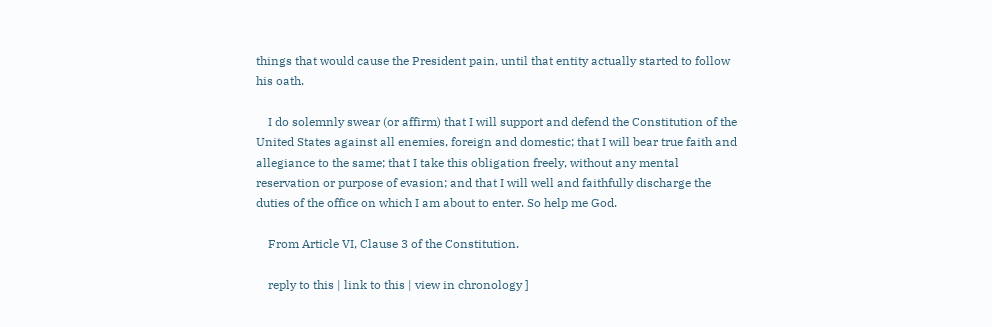things that would cause the President pain, until that entity actually started to follow his oath.

    I do solemnly swear (or affirm) that I will support and defend the Constitution of the United States against all enemies, foreign and domestic; that I will bear true faith and allegiance to the same; that I take this obligation freely, without any mental reservation or purpose of evasion; and that I will well and faithfully discharge the duties of the office on which I am about to enter. So help me God.

    From Article VI, Clause 3 of the Constitution.

    reply to this | link to this | view in chronology ]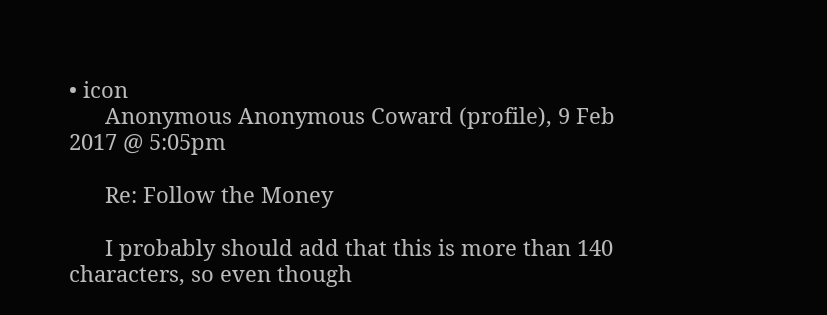• icon
      Anonymous Anonymous Coward (profile), 9 Feb 2017 @ 5:05pm

      Re: Follow the Money

      I probably should add that this is more than 140 characters, so even though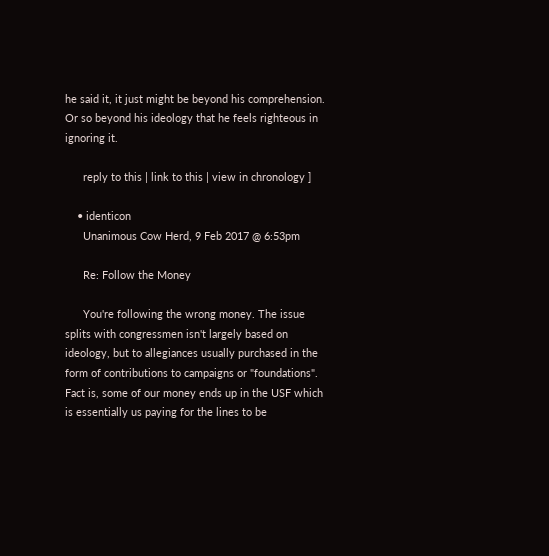he said it, it just might be beyond his comprehension. Or so beyond his ideology that he feels righteous in ignoring it.

      reply to this | link to this | view in chronology ]

    • identicon
      Unanimous Cow Herd, 9 Feb 2017 @ 6:53pm

      Re: Follow the Money

      You're following the wrong money. The issue splits with congressmen isn't largely based on ideology, but to allegiances usually purchased in the form of contributions to campaigns or "foundations". Fact is, some of our money ends up in the USF which is essentially us paying for the lines to be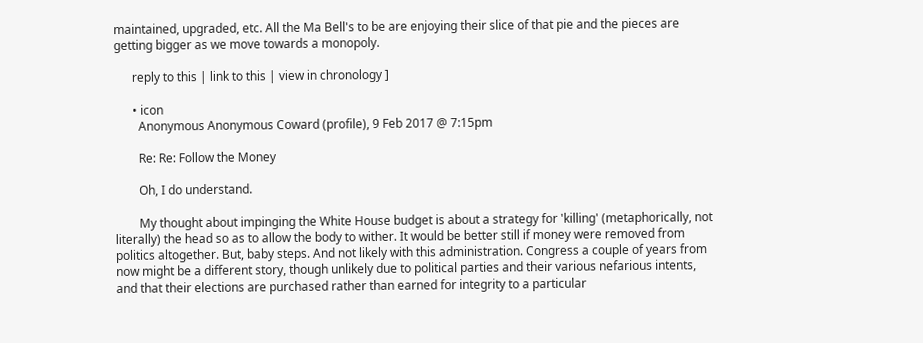maintained, upgraded, etc. All the Ma Bell's to be are enjoying their slice of that pie and the pieces are getting bigger as we move towards a monopoly.

      reply to this | link to this | view in chronology ]

      • icon
        Anonymous Anonymous Coward (profile), 9 Feb 2017 @ 7:15pm

        Re: Re: Follow the Money

        Oh, I do understand.

        My thought about impinging the White House budget is about a strategy for 'killing' (metaphorically, not literally) the head so as to allow the body to wither. It would be better still if money were removed from politics altogether. But, baby steps. And not likely with this administration. Congress a couple of years from now might be a different story, though unlikely due to political parties and their various nefarious intents, and that their elections are purchased rather than earned for integrity to a particular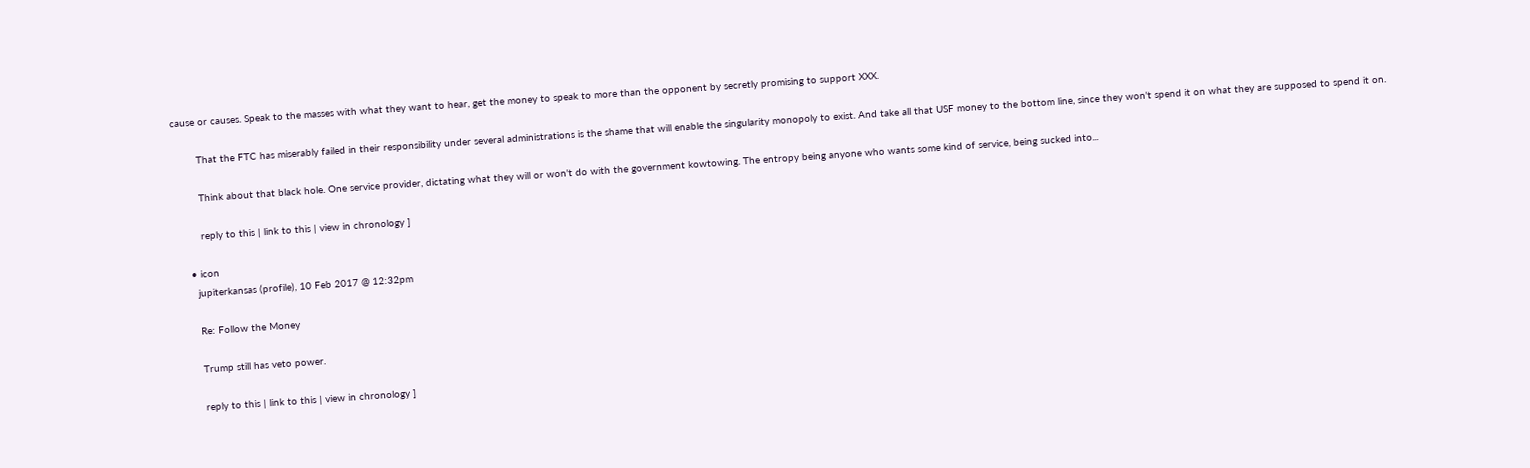cause or causes. Speak to the masses with what they want to hear, get the money to speak to more than the opponent by secretly promising to support XXX.

        That the FTC has miserably failed in their responsibility under several administrations is the shame that will enable the singularity monopoly to exist. And take all that USF money to the bottom line, since they won't spend it on what they are supposed to spend it on.

        Think about that black hole. One service provider, dictating what they will or won't do with the government kowtowing. The entropy being anyone who wants some kind of service, being sucked into...

        reply to this | link to this | view in chronology ]

    • icon
      jupiterkansas (profile), 10 Feb 2017 @ 12:32pm

      Re: Follow the Money

      Trump still has veto power.

      reply to this | link to this | view in chronology ]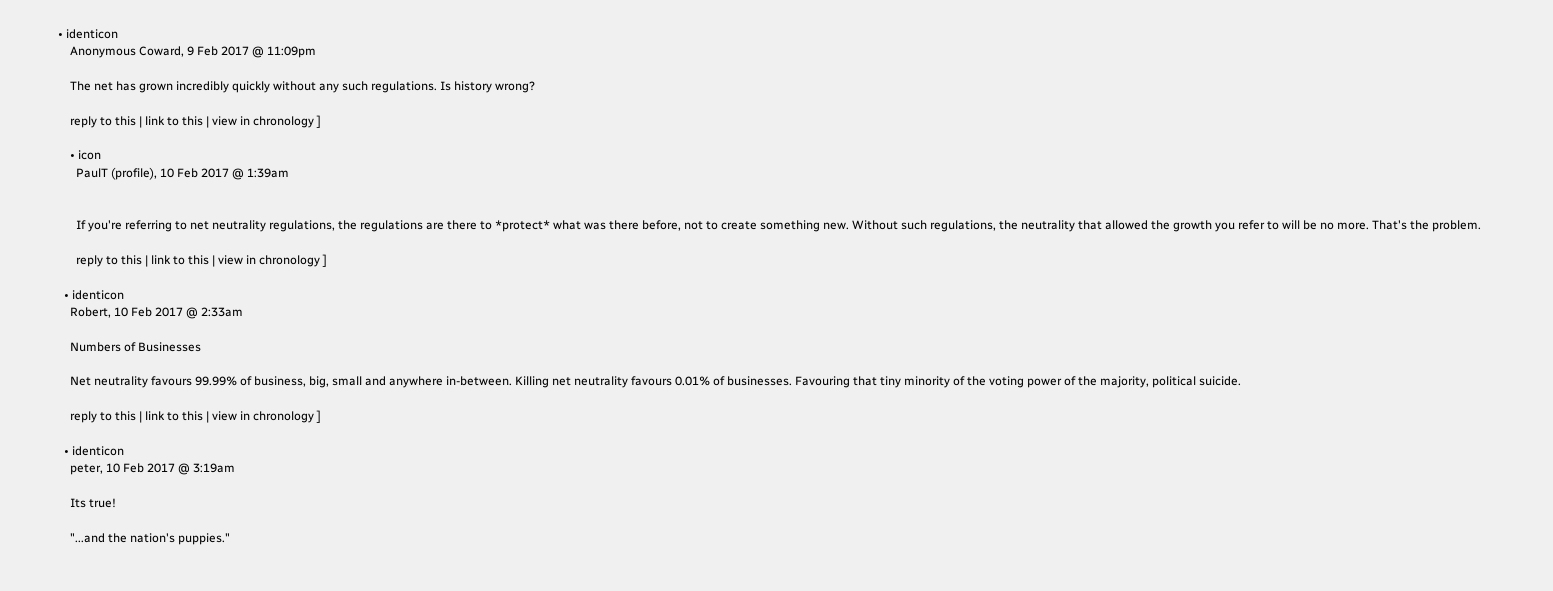• identicon
    Anonymous Coward, 9 Feb 2017 @ 11:09pm

    The net has grown incredibly quickly without any such regulations. Is history wrong?

    reply to this | link to this | view in chronology ]

    • icon
      PaulT (profile), 10 Feb 2017 @ 1:39am


      If you're referring to net neutrality regulations, the regulations are there to *protect* what was there before, not to create something new. Without such regulations, the neutrality that allowed the growth you refer to will be no more. That's the problem.

      reply to this | link to this | view in chronology ]

  • identicon
    Robert, 10 Feb 2017 @ 2:33am

    Numbers of Businesses

    Net neutrality favours 99.99% of business, big, small and anywhere in-between. Killing net neutrality favours 0.01% of businesses. Favouring that tiny minority of the voting power of the majority, political suicide.

    reply to this | link to this | view in chronology ]

  • identicon
    peter, 10 Feb 2017 @ 3:19am

    Its true!

    "...and the nation's puppies."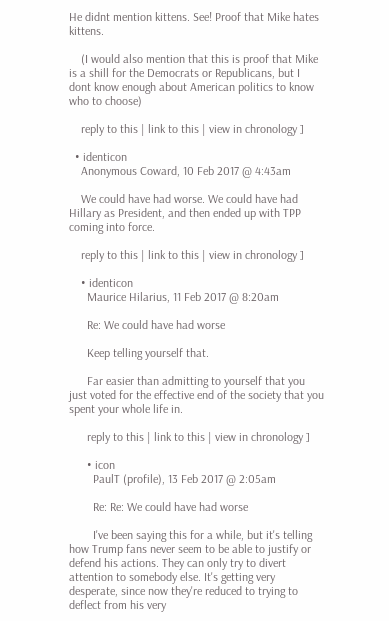He didnt mention kittens. See! Proof that Mike hates kittens.

    (I would also mention that this is proof that Mike is a shill for the Democrats or Republicans, but I dont know enough about American politics to know who to choose)

    reply to this | link to this | view in chronology ]

  • identicon
    Anonymous Coward, 10 Feb 2017 @ 4:43am

    We could have had worse. We could have had Hillary as President, and then ended up with TPP coming into force.

    reply to this | link to this | view in chronology ]

    • identicon
      Maurice Hilarius, 11 Feb 2017 @ 8:20am

      Re: We could have had worse

      Keep telling yourself that.

      Far easier than admitting to yourself that you just voted for the effective end of the society that you spent your whole life in.

      reply to this | link to this | view in chronology ]

      • icon
        PaulT (profile), 13 Feb 2017 @ 2:05am

        Re: Re: We could have had worse

        I've been saying this for a while, but it's telling how Trump fans never seem to be able to justify or defend his actions. They can only try to divert attention to somebody else. It's getting very desperate, since now they're reduced to trying to deflect from his very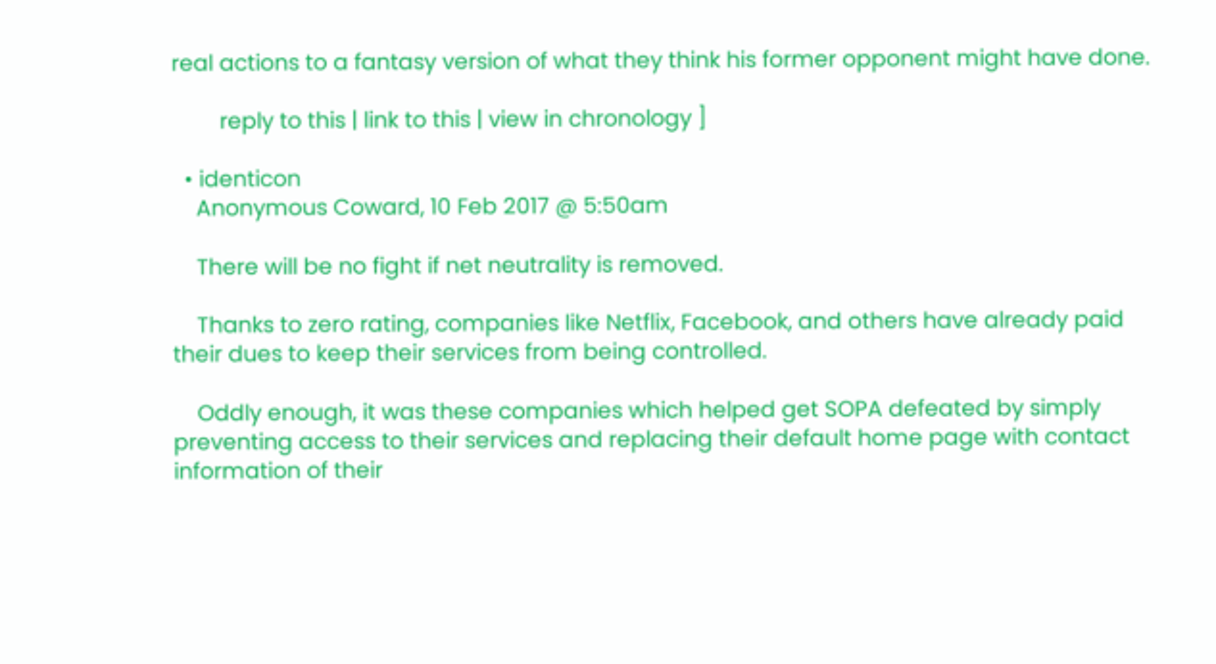real actions to a fantasy version of what they think his former opponent might have done.

        reply to this | link to this | view in chronology ]

  • identicon
    Anonymous Coward, 10 Feb 2017 @ 5:50am

    There will be no fight if net neutrality is removed.

    Thanks to zero rating, companies like Netflix, Facebook, and others have already paid their dues to keep their services from being controlled.

    Oddly enough, it was these companies which helped get SOPA defeated by simply preventing access to their services and replacing their default home page with contact information of their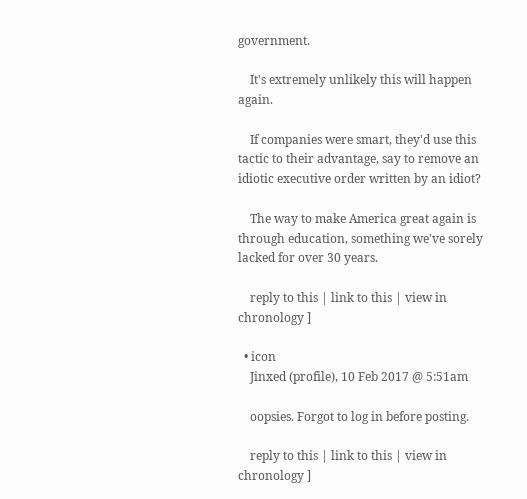government.

    It's extremely unlikely this will happen again.

    If companies were smart, they'd use this tactic to their advantage, say to remove an idiotic executive order written by an idiot?

    The way to make America great again is through education, something we've sorely lacked for over 30 years.

    reply to this | link to this | view in chronology ]

  • icon
    Jinxed (profile), 10 Feb 2017 @ 5:51am

    oopsies. Forgot to log in before posting.

    reply to this | link to this | view in chronology ]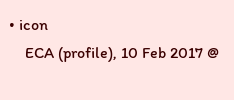• icon
    ECA (profile), 10 Feb 2017 @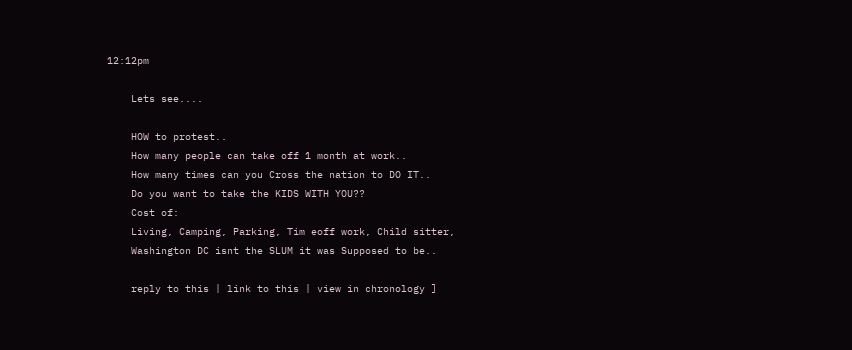12:12pm

    Lets see....

    HOW to protest..
    How many people can take off 1 month at work..
    How many times can you Cross the nation to DO IT..
    Do you want to take the KIDS WITH YOU??
    Cost of:
    Living, Camping, Parking, Tim eoff work, Child sitter,
    Washington DC isnt the SLUM it was Supposed to be..

    reply to this | link to this | view in chronology ]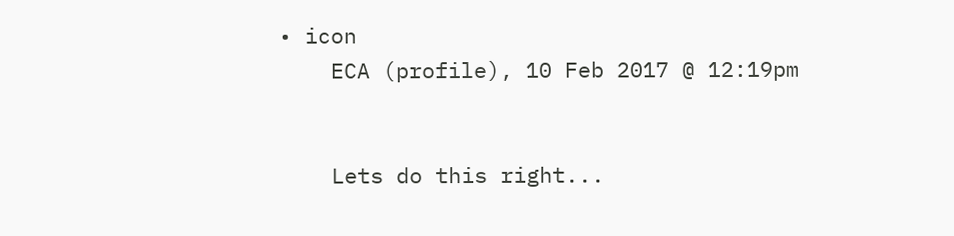• icon
    ECA (profile), 10 Feb 2017 @ 12:19pm


    Lets do this right...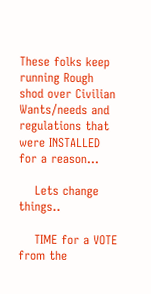These folks keep running Rough shod over Civilian Wants/needs and regulations that were INSTALLED for a reason...

    Lets change things..

    TIME for a VOTE from the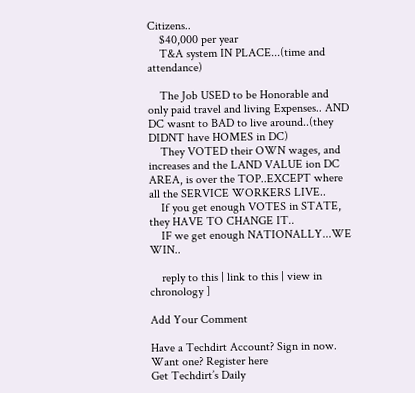Citizens..
    $40,000 per year
    T&A system IN PLACE...(time and attendance)

    The Job USED to be Honorable and only paid travel and living Expenses.. AND DC wasnt to BAD to live around..(they DIDNT have HOMES in DC)
    They VOTED their OWN wages, and increases and the LAND VALUE ion DC AREA, is over the TOP..EXCEPT where all the SERVICE WORKERS LIVE..
    If you get enough VOTES in STATE, they HAVE TO CHANGE IT..
    IF we get enough NATIONALLY...WE WIN..

    reply to this | link to this | view in chronology ]

Add Your Comment

Have a Techdirt Account? Sign in now. Want one? Register here
Get Techdirt’s Daily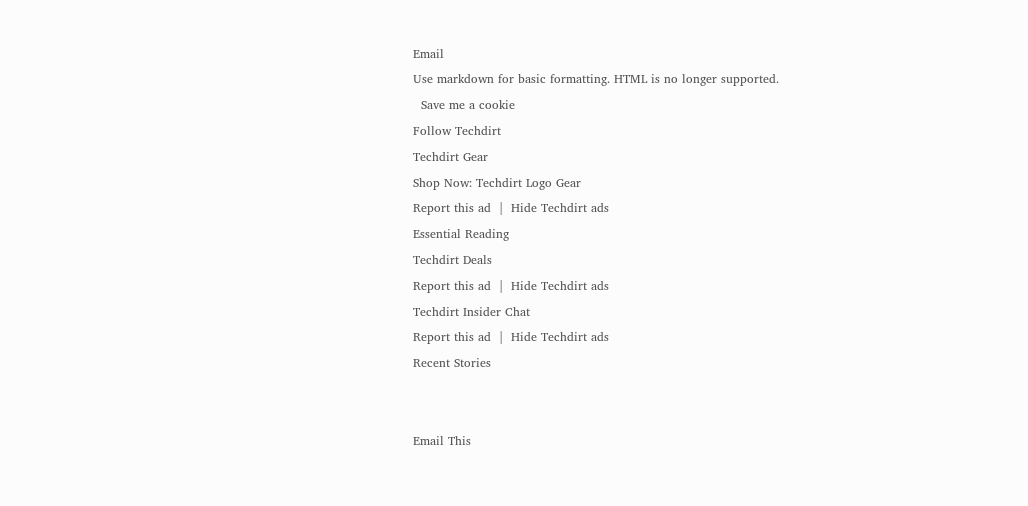Email
Use markdown for basic formatting. HTML is no longer supported.
  Save me a cookie
Follow Techdirt
Techdirt Gear
Shop Now: Techdirt Logo Gear
Report this ad  |  Hide Techdirt ads
Essential Reading
Techdirt Deals
Report this ad  |  Hide Techdirt ads
Techdirt Insider Chat
Report this ad  |  Hide Techdirt ads
Recent Stories


Email This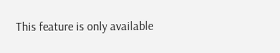This feature is only available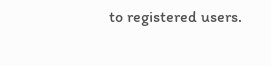to registered users.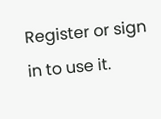Register or sign in to use it.